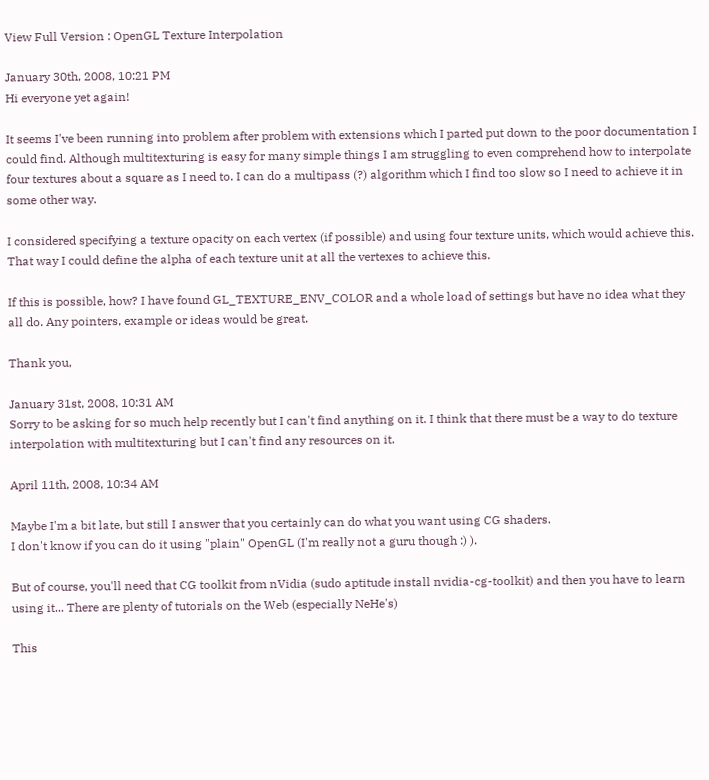View Full Version : OpenGL Texture Interpolation

January 30th, 2008, 10:21 PM
Hi everyone yet again!

It seems I've been running into problem after problem with extensions which I parted put down to the poor documentation I could find. Although multitexturing is easy for many simple things I am struggling to even comprehend how to interpolate four textures about a square as I need to. I can do a multipass (?) algorithm which I find too slow so I need to achieve it in some other way.

I considered specifying a texture opacity on each vertex (if possible) and using four texture units, which would achieve this. That way I could define the alpha of each texture unit at all the vertexes to achieve this.

If this is possible, how? I have found GL_TEXTURE_ENV_COLOR and a whole load of settings but have no idea what they all do. Any pointers, example or ideas would be great.

Thank you,

January 31st, 2008, 10:31 AM
Sorry to be asking for so much help recently but I can't find anything on it. I think that there must be a way to do texture interpolation with multitexturing but I can't find any resources on it.

April 11th, 2008, 10:34 AM

Maybe I'm a bit late, but still I answer that you certainly can do what you want using CG shaders.
I don't know if you can do it using "plain" OpenGL (I'm really not a guru though :) ).

But of course, you'll need that CG toolkit from nVidia (sudo aptitude install nvidia-cg-toolkit) and then you have to learn using it... There are plenty of tutorials on the Web (especially NeHe's)

This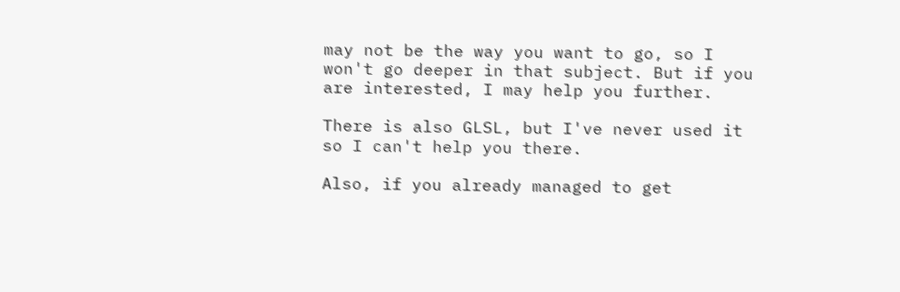may not be the way you want to go, so I won't go deeper in that subject. But if you are interested, I may help you further.

There is also GLSL, but I've never used it so I can't help you there.

Also, if you already managed to get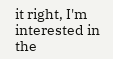it right, I'm interested in the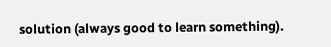solution (always good to learn something).